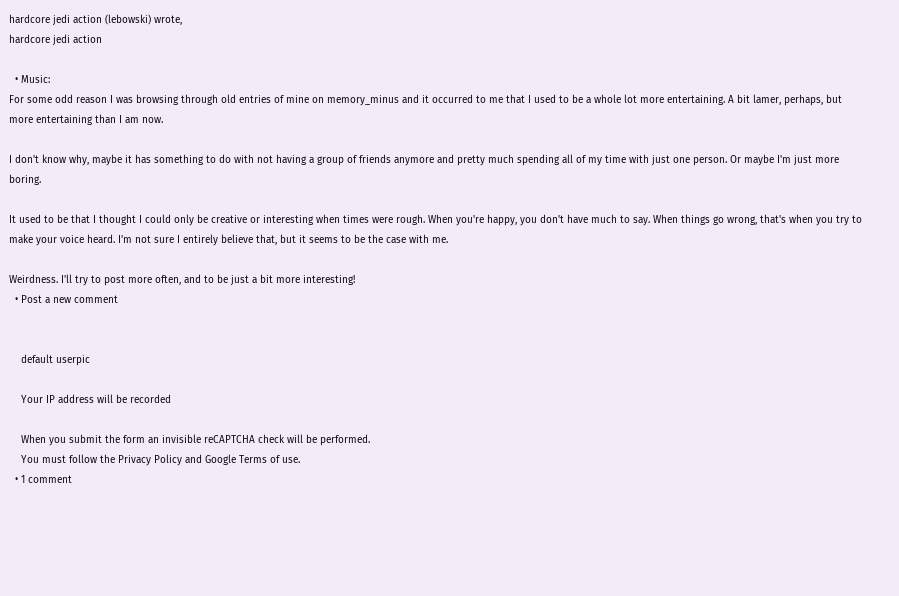hardcore jedi action (lebowski) wrote,
hardcore jedi action

  • Music:
For some odd reason I was browsing through old entries of mine on memory_minus and it occurred to me that I used to be a whole lot more entertaining. A bit lamer, perhaps, but more entertaining than I am now.

I don't know why, maybe it has something to do with not having a group of friends anymore and pretty much spending all of my time with just one person. Or maybe I'm just more boring.

It used to be that I thought I could only be creative or interesting when times were rough. When you're happy, you don't have much to say. When things go wrong, that's when you try to make your voice heard. I'm not sure I entirely believe that, but it seems to be the case with me.

Weirdness. I'll try to post more often, and to be just a bit more interesting!
  • Post a new comment


    default userpic

    Your IP address will be recorded

    When you submit the form an invisible reCAPTCHA check will be performed.
    You must follow the Privacy Policy and Google Terms of use.
  • 1 comment